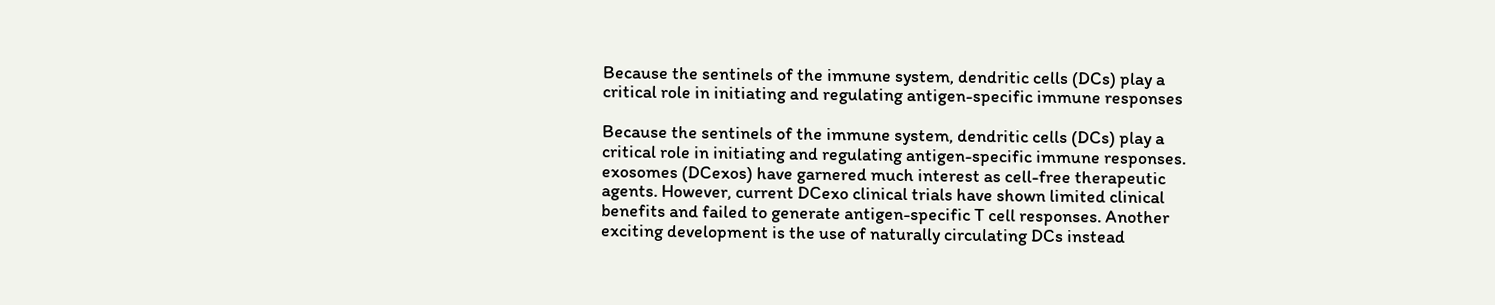Because the sentinels of the immune system, dendritic cells (DCs) play a critical role in initiating and regulating antigen-specific immune responses

Because the sentinels of the immune system, dendritic cells (DCs) play a critical role in initiating and regulating antigen-specific immune responses. exosomes (DCexos) have garnered much interest as cell-free therapeutic agents. However, current DCexo clinical trials have shown limited clinical benefits and failed to generate antigen-specific T cell responses. Another exciting development is the use of naturally circulating DCs instead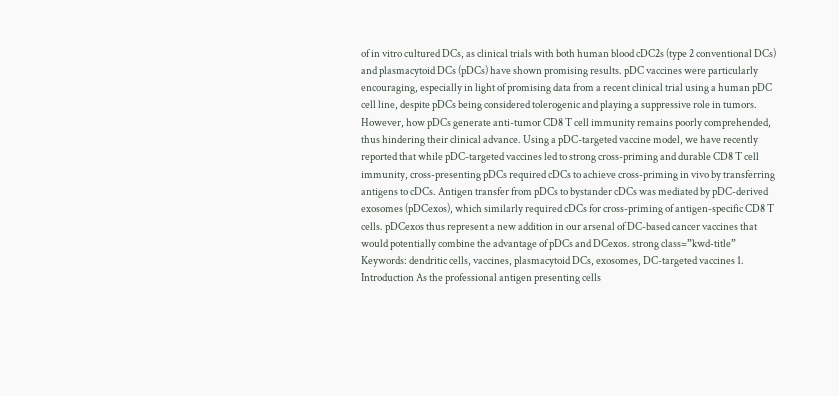of in vitro cultured DCs, as clinical trials with both human blood cDC2s (type 2 conventional DCs) and plasmacytoid DCs (pDCs) have shown promising results. pDC vaccines were particularly encouraging, especially in light of promising data from a recent clinical trial using a human pDC cell line, despite pDCs being considered tolerogenic and playing a suppressive role in tumors. However, how pDCs generate anti-tumor CD8 T cell immunity remains poorly comprehended, thus hindering their clinical advance. Using a pDC-targeted vaccine model, we have recently reported that while pDC-targeted vaccines led to strong cross-priming and durable CD8 T cell immunity, cross-presenting pDCs required cDCs to achieve cross-priming in vivo by transferring antigens to cDCs. Antigen transfer from pDCs to bystander cDCs was mediated by pDC-derived exosomes (pDCexos), which similarly required cDCs for cross-priming of antigen-specific CD8 T cells. pDCexos thus represent a new addition in our arsenal of DC-based cancer vaccines that would potentially combine the advantage of pDCs and DCexos. strong class=”kwd-title” Keywords: dendritic cells, vaccines, plasmacytoid DCs, exosomes, DC-targeted vaccines 1. Introduction As the professional antigen presenting cells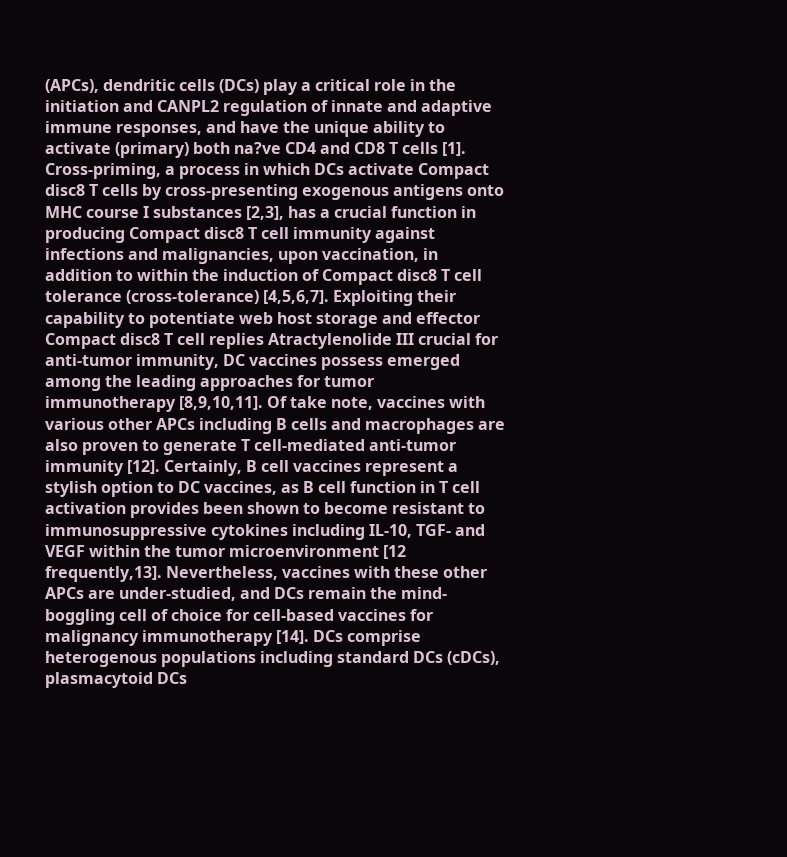(APCs), dendritic cells (DCs) play a critical role in the initiation and CANPL2 regulation of innate and adaptive immune responses, and have the unique ability to activate (primary) both na?ve CD4 and CD8 T cells [1]. Cross-priming, a process in which DCs activate Compact disc8 T cells by cross-presenting exogenous antigens onto MHC course I substances [2,3], has a crucial function in producing Compact disc8 T cell immunity against infections and malignancies, upon vaccination, in addition to within the induction of Compact disc8 T cell tolerance (cross-tolerance) [4,5,6,7]. Exploiting their capability to potentiate web host storage and effector Compact disc8 T cell replies Atractylenolide III crucial for anti-tumor immunity, DC vaccines possess emerged among the leading approaches for tumor immunotherapy [8,9,10,11]. Of take note, vaccines with various other APCs including B cells and macrophages are also proven to generate T cell-mediated anti-tumor immunity [12]. Certainly, B cell vaccines represent a stylish option to DC vaccines, as B cell function in T cell activation provides been shown to become resistant to immunosuppressive cytokines including IL-10, TGF- and VEGF within the tumor microenvironment [12 frequently,13]. Nevertheless, vaccines with these other APCs are under-studied, and DCs remain the mind-boggling cell of choice for cell-based vaccines for malignancy immunotherapy [14]. DCs comprise heterogenous populations including standard DCs (cDCs), plasmacytoid DCs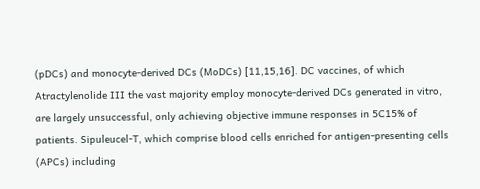(pDCs) and monocyte-derived DCs (MoDCs) [11,15,16]. DC vaccines, of which Atractylenolide III the vast majority employ monocyte-derived DCs generated in vitro, are largely unsuccessful, only achieving objective immune responses in 5C15% of patients. Sipuleucel-T, which comprise blood cells enriched for antigen-presenting cells (APCs) including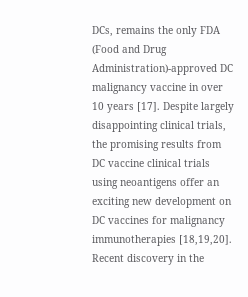DCs, remains the only FDA (Food and Drug Administration)-approved DC malignancy vaccine in over 10 years [17]. Despite largely disappointing clinical trials, the promising results from DC vaccine clinical trials using neoantigens offer an exciting new development on DC vaccines for malignancy immunotherapies [18,19,20]. Recent discovery in the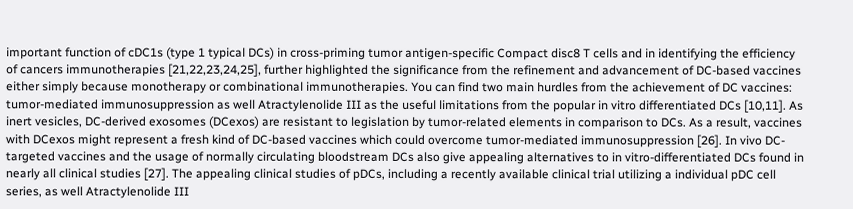important function of cDC1s (type 1 typical DCs) in cross-priming tumor antigen-specific Compact disc8 T cells and in identifying the efficiency of cancers immunotherapies [21,22,23,24,25], further highlighted the significance from the refinement and advancement of DC-based vaccines either simply because monotherapy or combinational immunotherapies. You can find two main hurdles from the achievement of DC vaccines: tumor-mediated immunosuppression as well Atractylenolide III as the useful limitations from the popular in vitro differentiated DCs [10,11]. As inert vesicles, DC-derived exosomes (DCexos) are resistant to legislation by tumor-related elements in comparison to DCs. As a result, vaccines with DCexos might represent a fresh kind of DC-based vaccines which could overcome tumor-mediated immunosuppression [26]. In vivo DC-targeted vaccines and the usage of normally circulating bloodstream DCs also give appealing alternatives to in vitro-differentiated DCs found in nearly all clinical studies [27]. The appealing clinical studies of pDCs, including a recently available clinical trial utilizing a individual pDC cell series, as well Atractylenolide III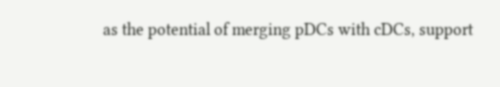as the potential of merging pDCs with cDCs, support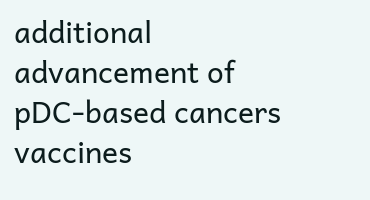additional advancement of pDC-based cancers vaccines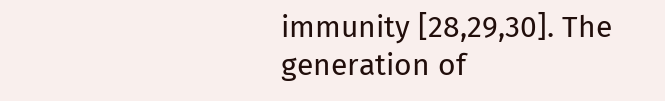immunity [28,29,30]. The generation of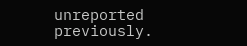unreported previously.